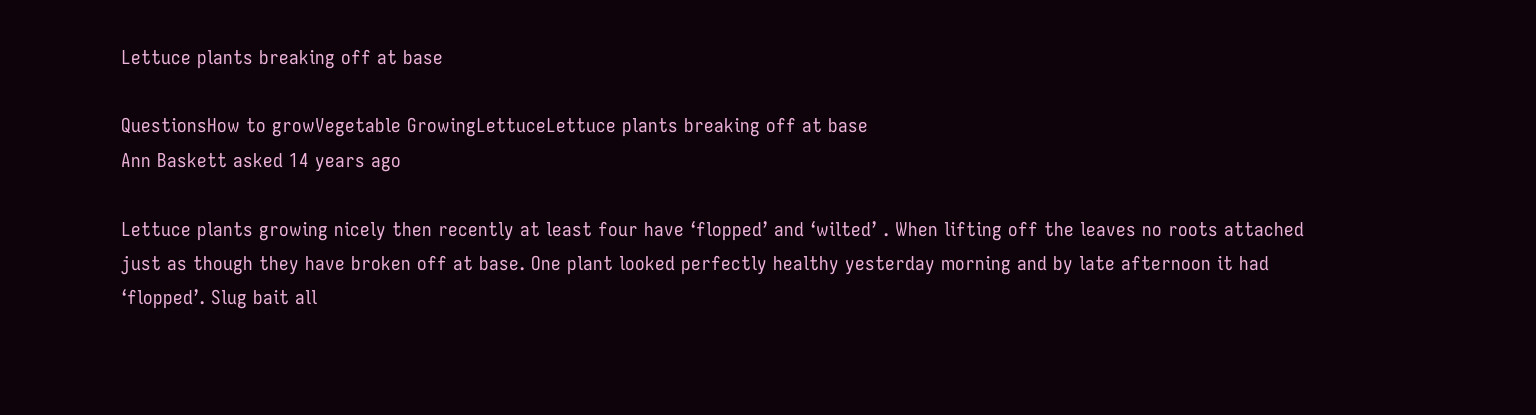Lettuce plants breaking off at base

QuestionsHow to growVegetable GrowingLettuceLettuce plants breaking off at base
Ann Baskett asked 14 years ago

Lettuce plants growing nicely then recently at least four have ‘flopped’ and ‘wilted’ . When lifting off the leaves no roots attached just as though they have broken off at base. One plant looked perfectly healthy yesterday morning and by late afternoon it had ‘flopped’. Slug bait all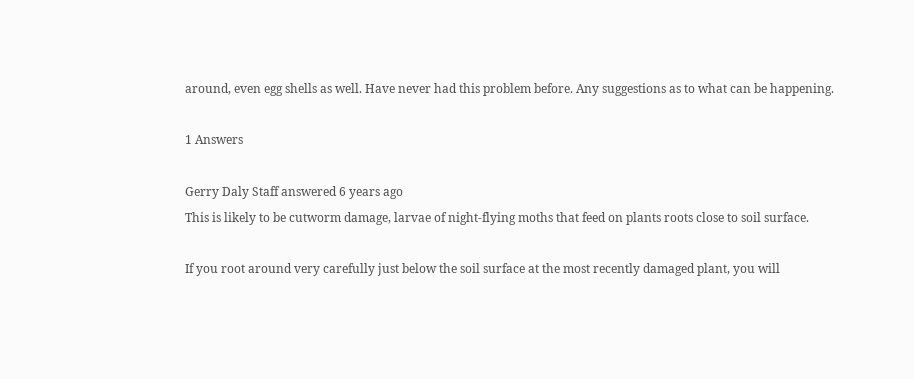around, even egg shells as well. Have never had this problem before. Any suggestions as to what can be happening.

1 Answers

Gerry Daly Staff answered 6 years ago
This is likely to be cutworm damage, larvae of night-flying moths that feed on plants roots close to soil surface.

If you root around very carefully just below the soil surface at the most recently damaged plant, you will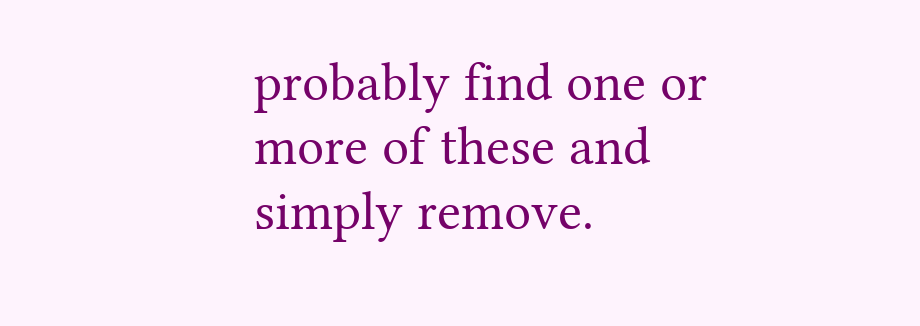probably find one or more of these and simply remove.